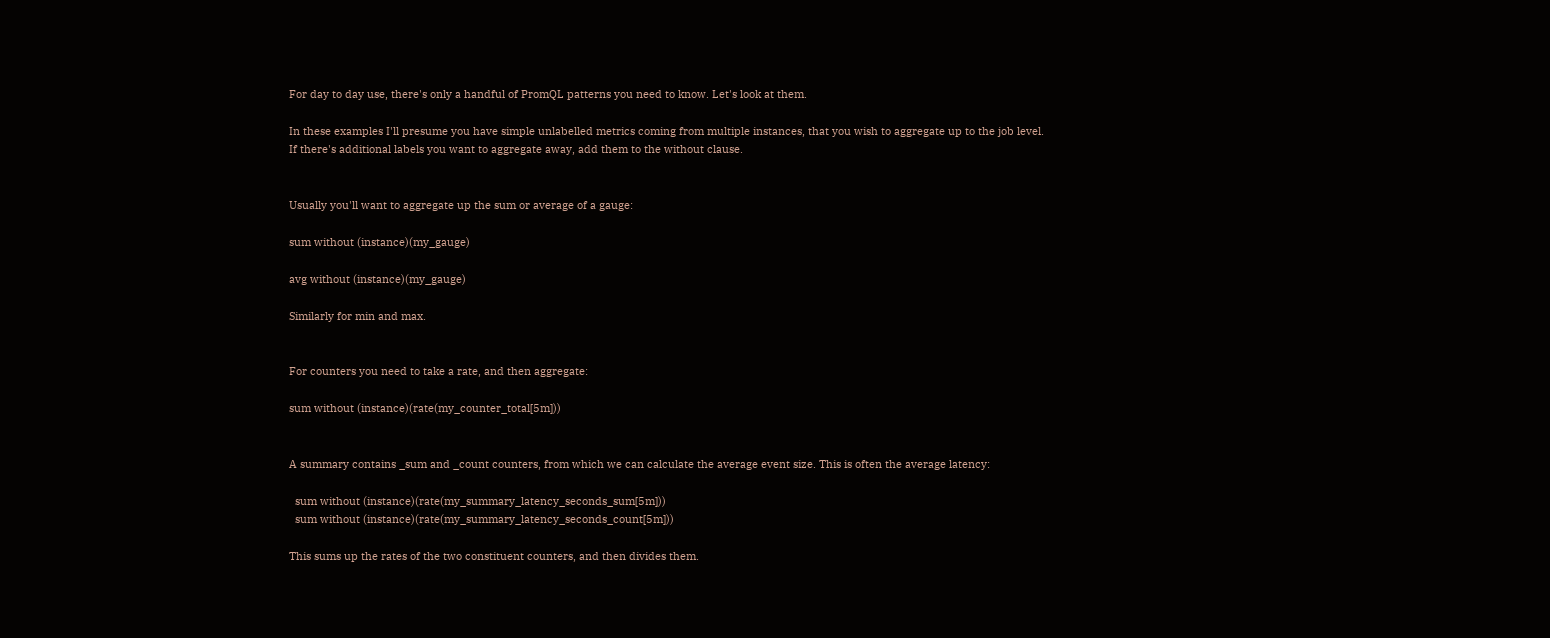For day to day use, there's only a handful of PromQL patterns you need to know. Let's look at them.

In these examples I'll presume you have simple unlabelled metrics coming from multiple instances, that you wish to aggregate up to the job level. If there's additional labels you want to aggregate away, add them to the without clause.


Usually you'll want to aggregate up the sum or average of a gauge:

sum without (instance)(my_gauge)

avg without (instance)(my_gauge)

Similarly for min and max.


For counters you need to take a rate, and then aggregate:

sum without (instance)(rate(my_counter_total[5m]))


A summary contains _sum and _count counters, from which we can calculate the average event size. This is often the average latency:

  sum without (instance)(rate(my_summary_latency_seconds_sum[5m]))
  sum without (instance)(rate(my_summary_latency_seconds_count[5m]))

This sums up the rates of the two constituent counters, and then divides them.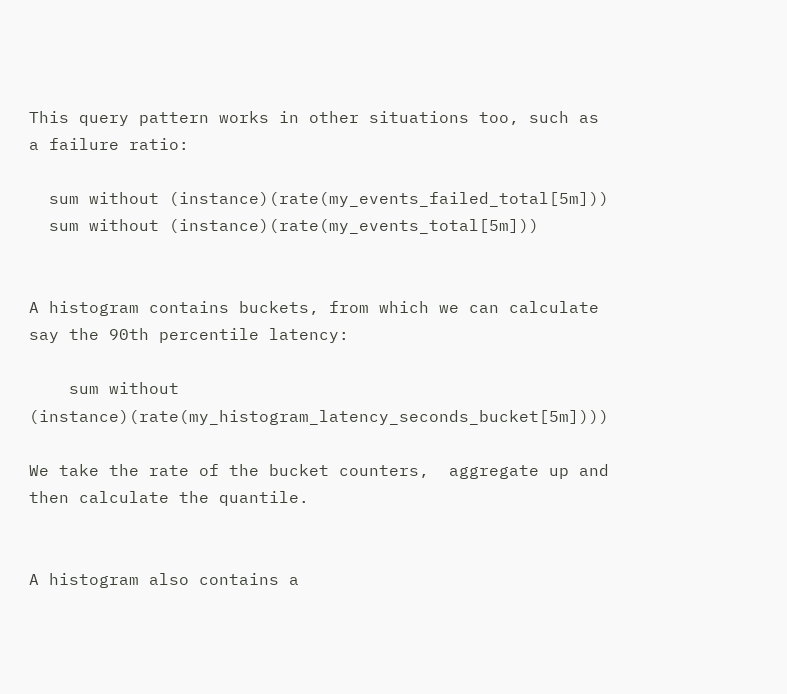This query pattern works in other situations too, such as a failure ratio:

  sum without (instance)(rate(my_events_failed_total[5m]))
  sum without (instance)(rate(my_events_total[5m]))


A histogram contains buckets, from which we can calculate say the 90th percentile latency:

    sum without (instance)(rate(my_histogram_latency_seconds_bucket[5m])))

We take the rate of the bucket counters,  aggregate up and then calculate the quantile.


A histogram also contains a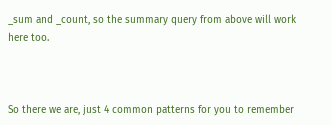_sum and _count, so the summary query from above will work here too.



So there we are, just 4 common patterns for you to remember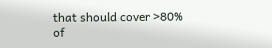that should cover >80% of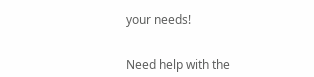your needs!


Need help with the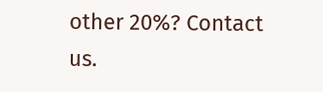other 20%? Contact us.